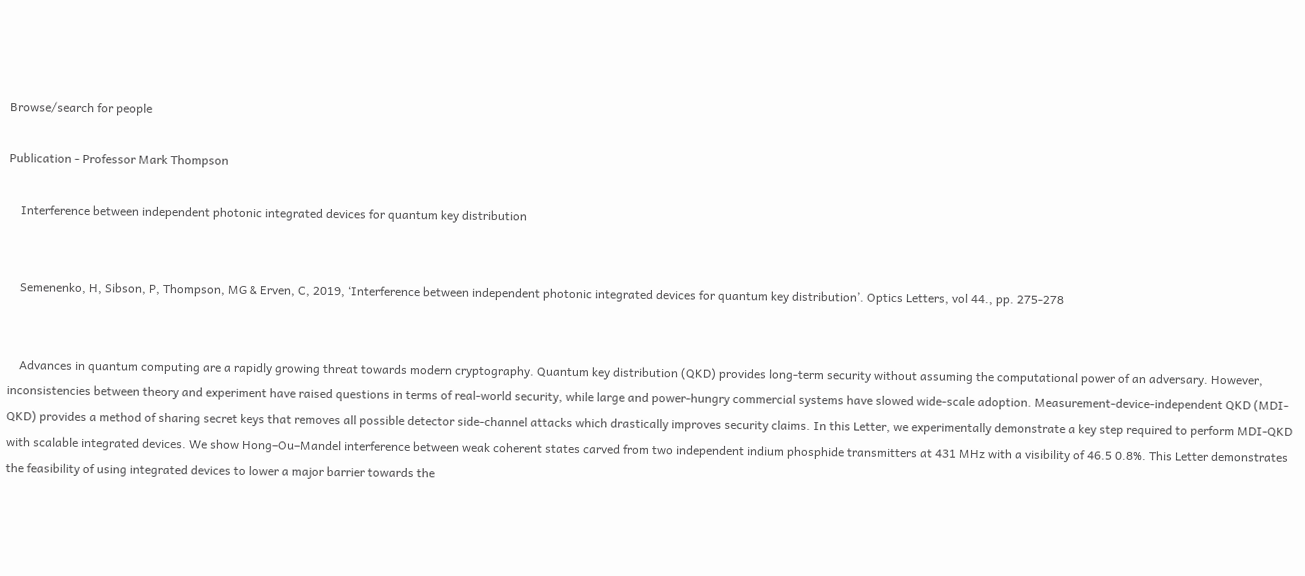Browse/search for people

Publication - Professor Mark Thompson

    Interference between independent photonic integrated devices for quantum key distribution


    Semenenko, H, Sibson, P, Thompson, MG & Erven, C, 2019, ‘Interference between independent photonic integrated devices for quantum key distribution’. Optics Letters, vol 44., pp. 275-278


    Advances in quantum computing are a rapidly growing threat towards modern cryptography. Quantum key distribution (QKD) provides long-term security without assuming the computational power of an adversary. However, inconsistencies between theory and experiment have raised questions in terms of real-world security, while large and power-hungry commercial systems have slowed wide-scale adoption. Measurement-device-independent QKD (MDI-QKD) provides a method of sharing secret keys that removes all possible detector side-channel attacks which drastically improves security claims. In this Letter, we experimentally demonstrate a key step required to perform MDI-QKD with scalable integrated devices. We show Hong–Ou–Mandel interference between weak coherent states carved from two independent indium phosphide transmitters at 431 MHz with a visibility of 46.5 0.8%. This Letter demonstrates the feasibility of using integrated devices to lower a major barrier towards the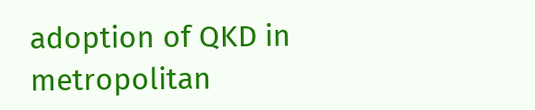adoption of QKD in metropolitan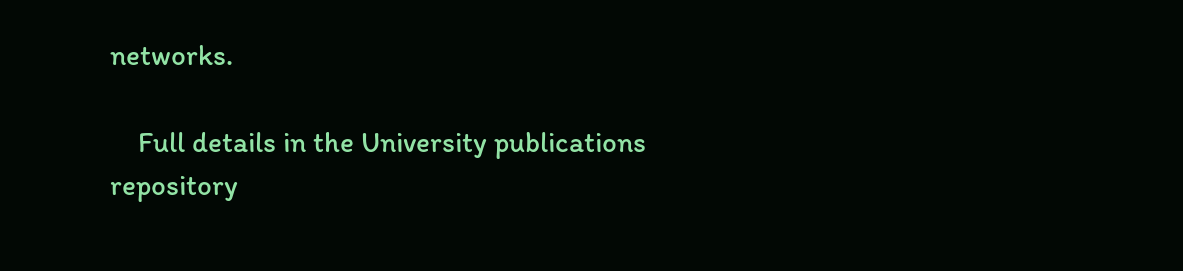networks.

    Full details in the University publications repository